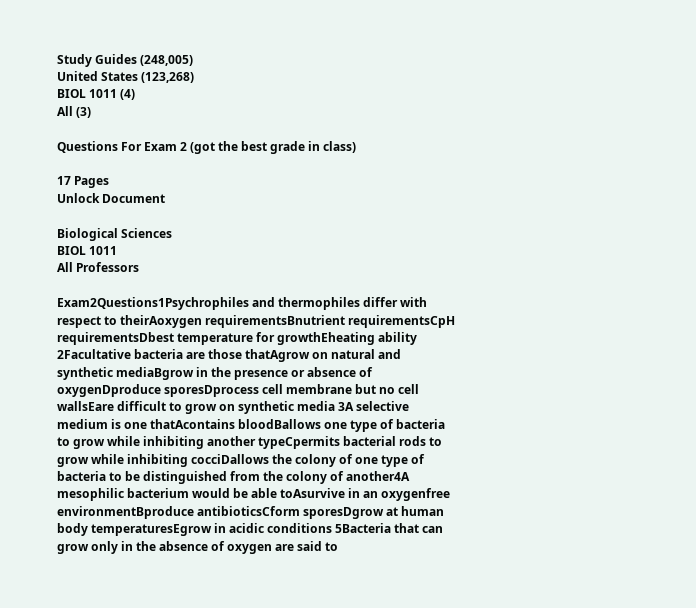Study Guides (248,005)
United States (123,268)
BIOL 1011 (4)
All (3)

Questions For Exam 2 (got the best grade in class)

17 Pages
Unlock Document

Biological Sciences
BIOL 1011
All Professors

Exam2Questions1Psychrophiles and thermophiles differ with respect to theirAoxygen requirementsBnutrient requirementsCpH requirementsDbest temperature for growthEheating ability 2Facultative bacteria are those thatAgrow on natural and synthetic mediaBgrow in the presence or absence of oxygenDproduce sporesDprocess cell membrane but no cell wallsEare difficult to grow on synthetic media 3A selective medium is one thatAcontains bloodBallows one type of bacteria to grow while inhibiting another typeCpermits bacterial rods to grow while inhibiting cocciDallows the colony of one type of bacteria to be distinguished from the colony of another4A mesophilic bacterium would be able toAsurvive in an oxygenfree environmentBproduce antibioticsCform sporesDgrow at human body temperaturesEgrow in acidic conditions 5Bacteria that can grow only in the absence of oxygen are said to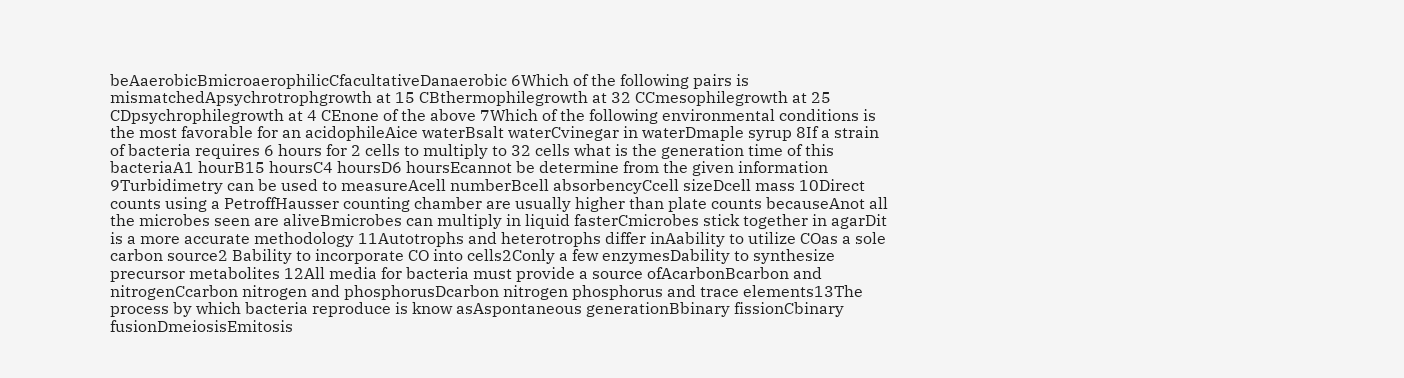beAaerobicBmicroaerophilicCfacultativeDanaerobic 6Which of the following pairs is mismatchedApsychrotrophgrowth at 15 CBthermophilegrowth at 32 CCmesophilegrowth at 25 CDpsychrophilegrowth at 4 CEnone of the above 7Which of the following environmental conditions is the most favorable for an acidophileAice waterBsalt waterCvinegar in waterDmaple syrup 8If a strain of bacteria requires 6 hours for 2 cells to multiply to 32 cells what is the generation time of this bacteriaA1 hourB15 hoursC4 hoursD6 hoursEcannot be determine from the given information 9Turbidimetry can be used to measureAcell numberBcell absorbencyCcell sizeDcell mass 10Direct counts using a PetroffHausser counting chamber are usually higher than plate counts becauseAnot all the microbes seen are aliveBmicrobes can multiply in liquid fasterCmicrobes stick together in agarDit is a more accurate methodology 11Autotrophs and heterotrophs differ inAability to utilize COas a sole carbon source2 Bability to incorporate CO into cells2Conly a few enzymesDability to synthesize precursor metabolites 12All media for bacteria must provide a source ofAcarbonBcarbon and nitrogenCcarbon nitrogen and phosphorusDcarbon nitrogen phosphorus and trace elements13The process by which bacteria reproduce is know asAspontaneous generationBbinary fissionCbinary fusionDmeiosisEmitosis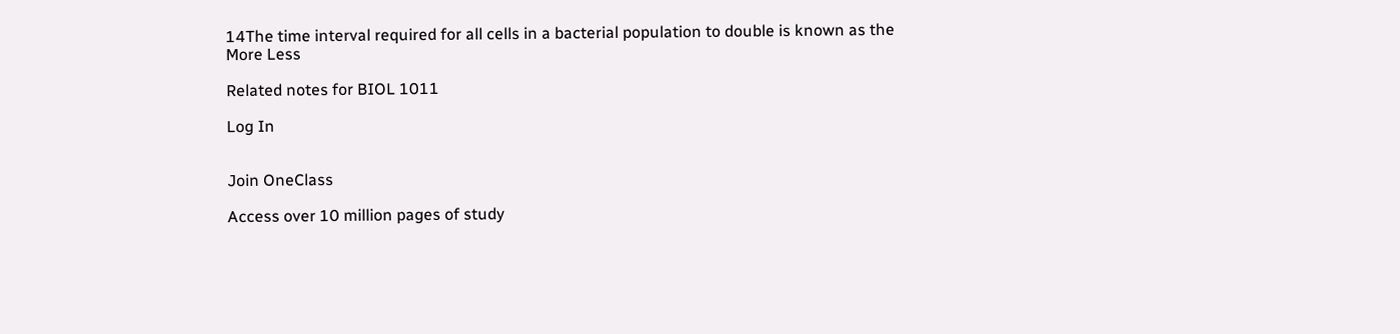14The time interval required for all cells in a bacterial population to double is known as the
More Less

Related notes for BIOL 1011

Log In


Join OneClass

Access over 10 million pages of study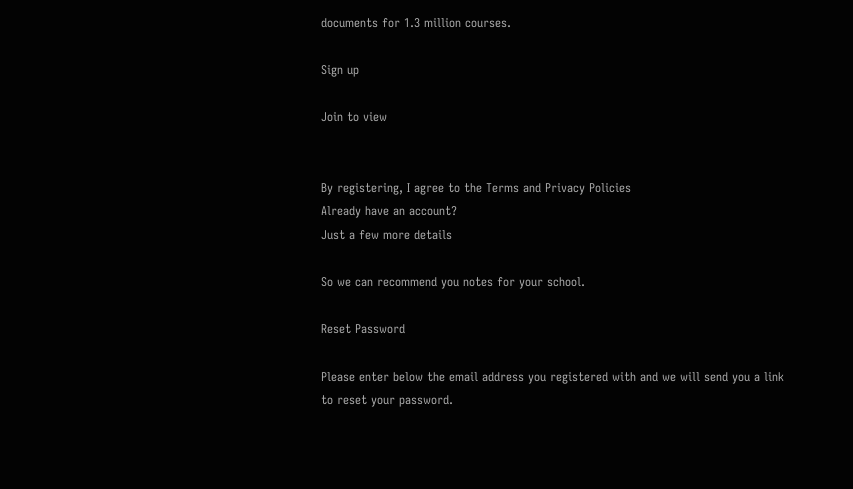documents for 1.3 million courses.

Sign up

Join to view


By registering, I agree to the Terms and Privacy Policies
Already have an account?
Just a few more details

So we can recommend you notes for your school.

Reset Password

Please enter below the email address you registered with and we will send you a link to reset your password.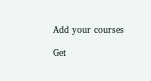Add your courses

Get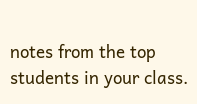notes from the top students in your class.